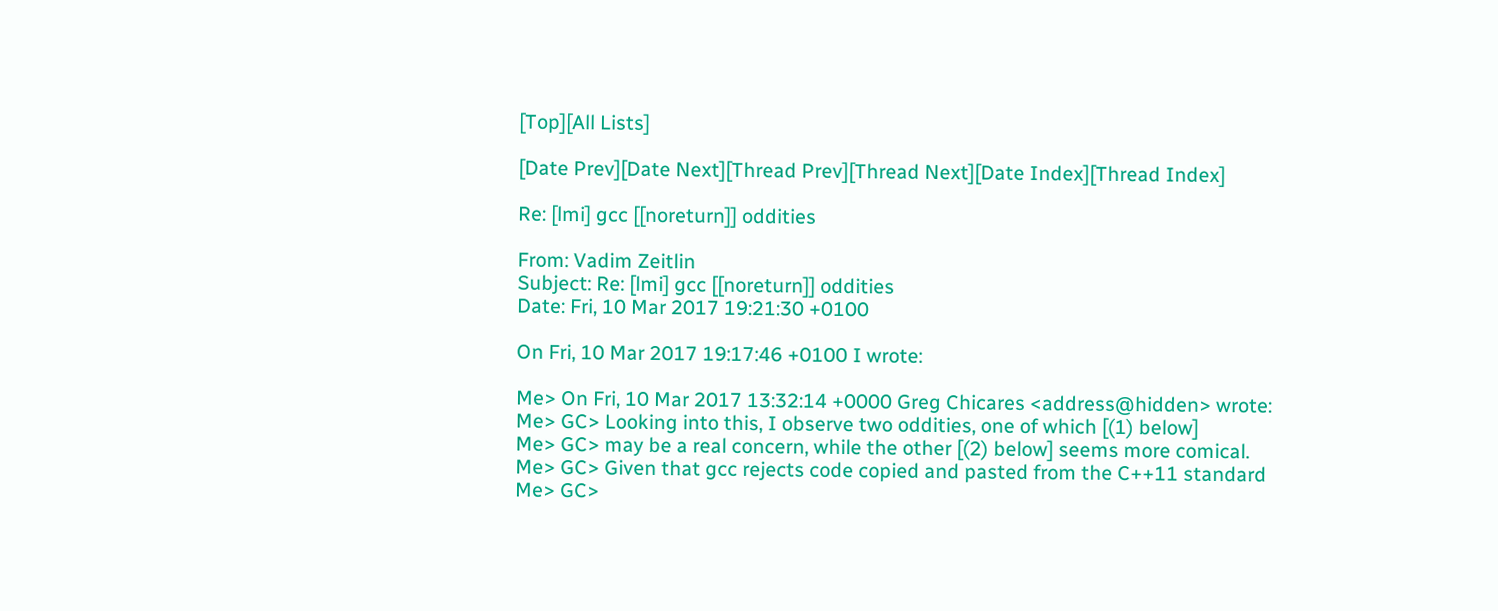[Top][All Lists]

[Date Prev][Date Next][Thread Prev][Thread Next][Date Index][Thread Index]

Re: [lmi] gcc [[noreturn]] oddities

From: Vadim Zeitlin
Subject: Re: [lmi] gcc [[noreturn]] oddities
Date: Fri, 10 Mar 2017 19:21:30 +0100

On Fri, 10 Mar 2017 19:17:46 +0100 I wrote:

Me> On Fri, 10 Mar 2017 13:32:14 +0000 Greg Chicares <address@hidden> wrote:
Me> GC> Looking into this, I observe two oddities, one of which [(1) below]
Me> GC> may be a real concern, while the other [(2) below] seems more comical.
Me> GC> Given that gcc rejects code copied and pasted from the C++11 standard
Me> GC>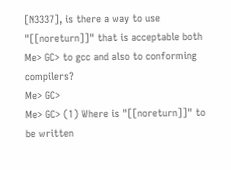[N3337], is there a way to use "[[noreturn]]" that is acceptable both
Me> GC> to gcc and also to conforming compilers?
Me> GC>
Me> GC> (1) Where is "[[noreturn]]" to be written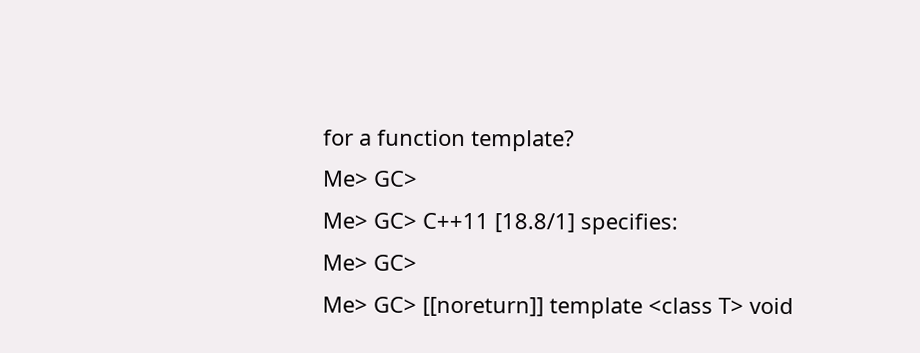for a function template?
Me> GC>
Me> GC> C++11 [18.8/1] specifies:
Me> GC>
Me> GC> [[noreturn]] template <class T> void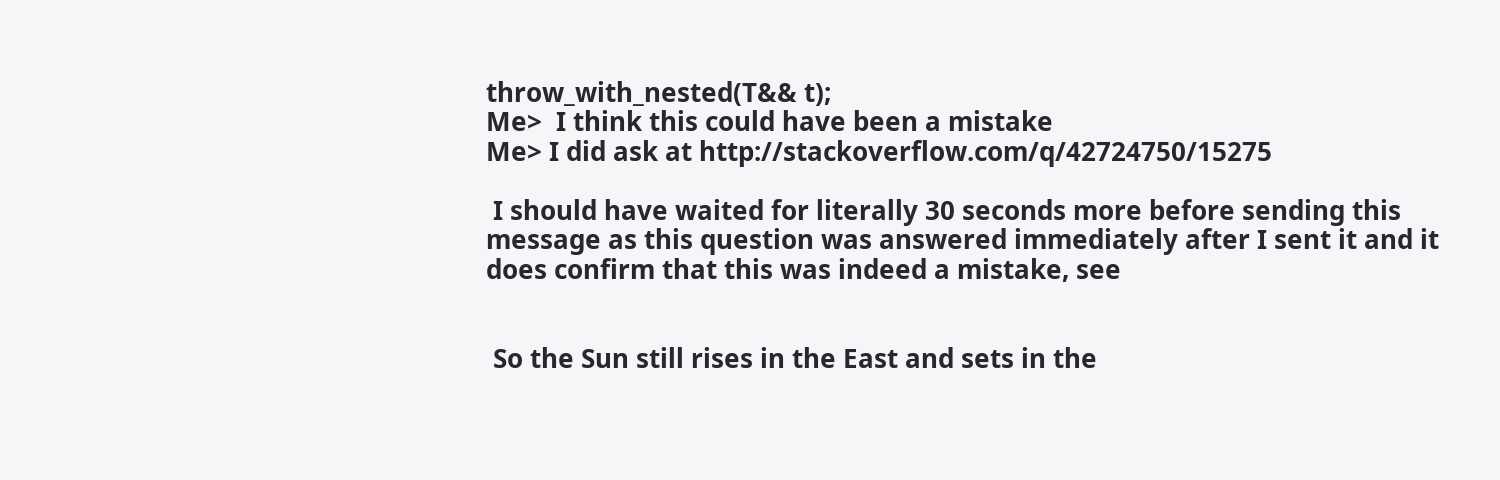throw_with_nested(T&& t);
Me>  I think this could have been a mistake
Me> I did ask at http://stackoverflow.com/q/42724750/15275

 I should have waited for literally 30 seconds more before sending this
message as this question was answered immediately after I sent it and it
does confirm that this was indeed a mistake, see


 So the Sun still rises in the East and sets in the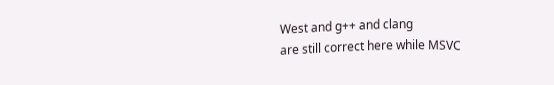West and g++ and clang
are still correct here while MSVC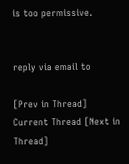is too permissive.


reply via email to

[Prev in Thread] Current Thread [Next in Thread]